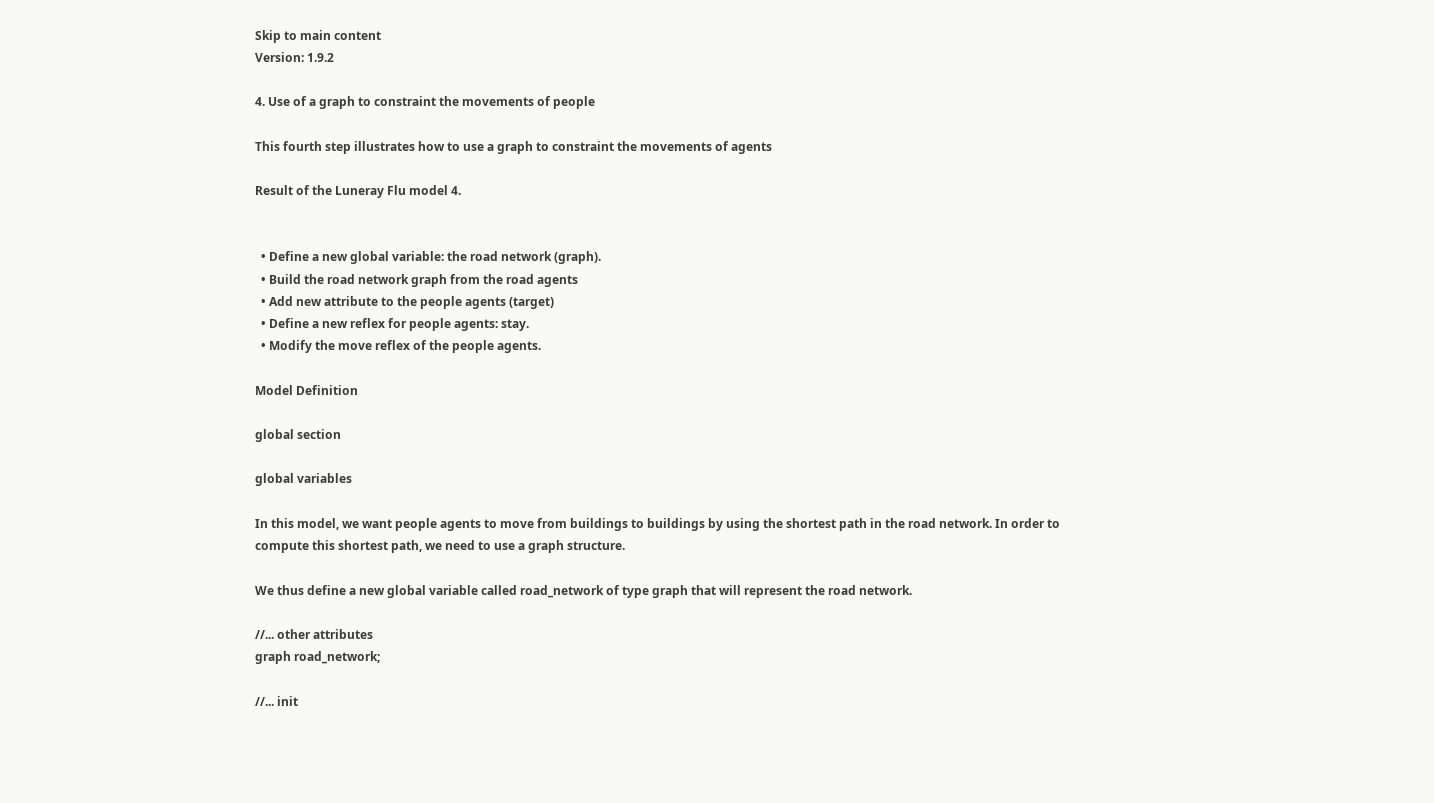Skip to main content
Version: 1.9.2

4. Use of a graph to constraint the movements of people

This fourth step illustrates how to use a graph to constraint the movements of agents

Result of the Luneray Flu model 4.


  • Define a new global variable: the road network (graph).
  • Build the road network graph from the road agents
  • Add new attribute to the people agents (target)
  • Define a new reflex for people agents: stay.
  • Modify the move reflex of the people agents.

Model Definition

global section

global variables

In this model, we want people agents to move from buildings to buildings by using the shortest path in the road network. In order to compute this shortest path, we need to use a graph structure.

We thus define a new global variable called road_network of type graph that will represent the road network.

//... other attributes
graph road_network;

//... init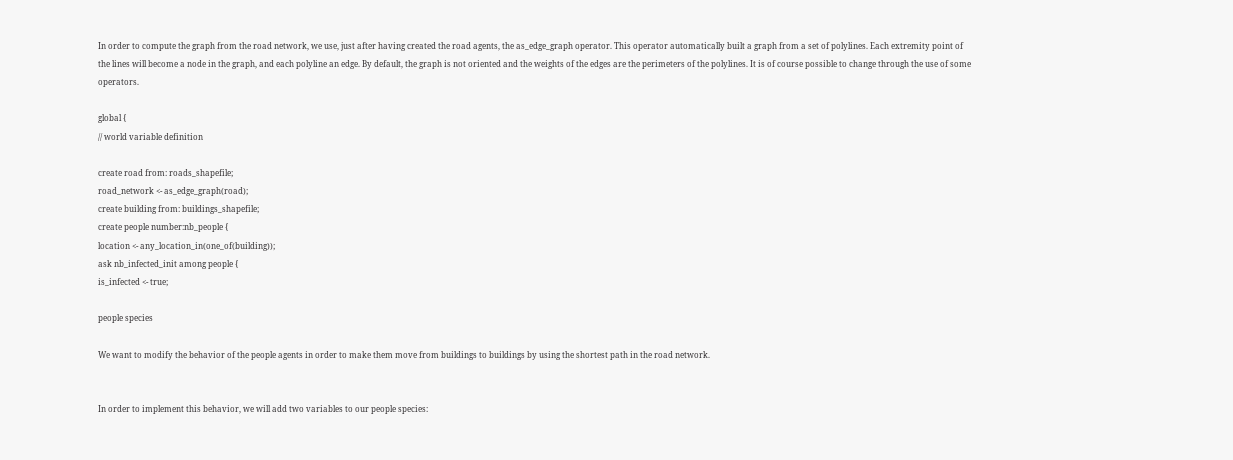In order to compute the graph from the road network, we use, just after having created the road agents, the as_edge_graph operator. This operator automatically built a graph from a set of polylines. Each extremity point of the lines will become a node in the graph, and each polyline an edge. By default, the graph is not oriented and the weights of the edges are the perimeters of the polylines. It is of course possible to change through the use of some operators.

global {
// world variable definition

create road from: roads_shapefile;
road_network <- as_edge_graph(road);
create building from: buildings_shapefile;
create people number:nb_people {
location <- any_location_in(one_of(building));
ask nb_infected_init among people {
is_infected <- true;

people species

We want to modify the behavior of the people agents in order to make them move from buildings to buildings by using the shortest path in the road network.


In order to implement this behavior, we will add two variables to our people species: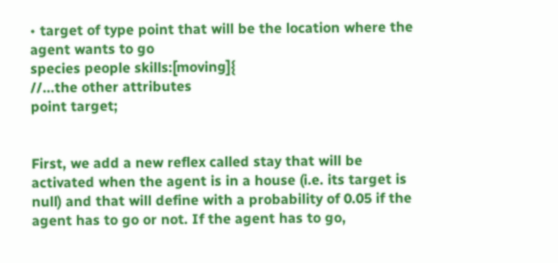• target of type point that will be the location where the agent wants to go
species people skills:[moving]{
//...the other attributes
point target;


First, we add a new reflex called stay that will be activated when the agent is in a house (i.e. its target is null) and that will define with a probability of 0.05 if the agent has to go or not. If the agent has to go,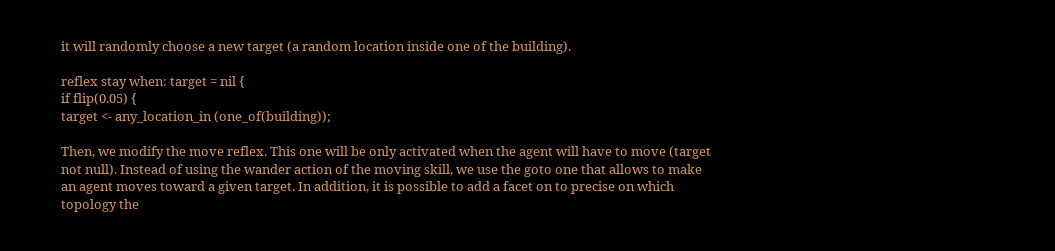it will randomly choose a new target (a random location inside one of the building).

reflex stay when: target = nil {
if flip(0.05) {
target <- any_location_in (one_of(building));

Then, we modify the move reflex. This one will be only activated when the agent will have to move (target not null). Instead of using the wander action of the moving skill, we use the goto one that allows to make an agent moves toward a given target. In addition, it is possible to add a facet on to precise on which topology the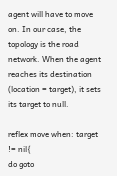agent will have to move on. In our case, the topology is the road network. When the agent reaches its destination (location = target), it sets its target to null.

reflex move when: target != nil{
do goto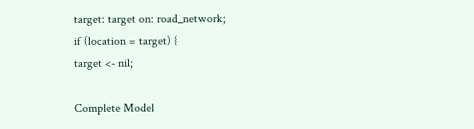target: target on: road_network;
if (location = target) {
target <- nil;

Complete Model